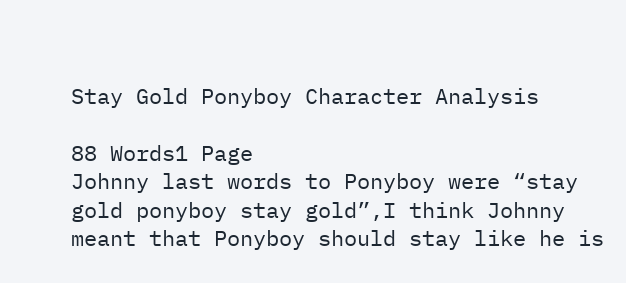Stay Gold Ponyboy Character Analysis

88 Words1 Page
Johnny last words to Ponyboy were “stay gold ponyboy stay gold”,I think Johnny meant that Ponyboy should stay like he is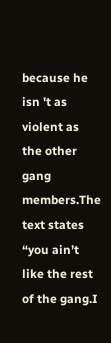because he isn 't as violent as the other gang members.The text states “you ain’t like the rest of the gang.I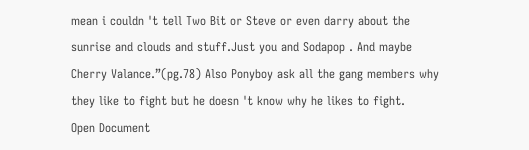mean i couldn 't tell Two Bit or Steve or even darry about the sunrise and clouds and stuff.Just you and Sodapop . And maybe Cherry Valance.”(pg.78) Also Ponyboy ask all the gang members why they like to fight but he doesn 't know why he likes to fight.
Open Document